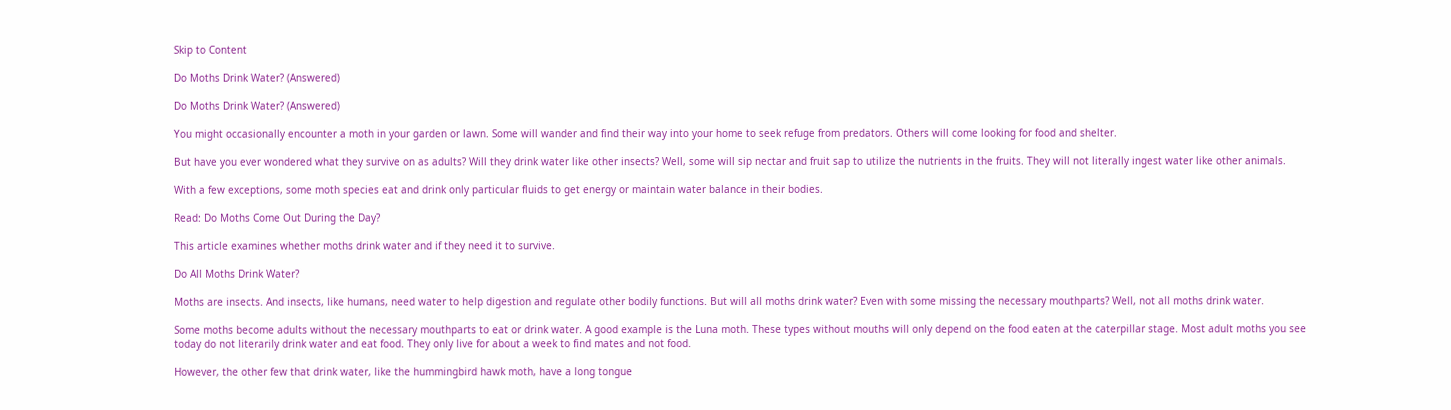Skip to Content

Do Moths Drink Water? (Answered)

Do Moths Drink Water? (Answered)

You might occasionally encounter a moth in your garden or lawn. Some will wander and find their way into your home to seek refuge from predators. Others will come looking for food and shelter.

But have you ever wondered what they survive on as adults? Will they drink water like other insects? Well, some will sip nectar and fruit sap to utilize the nutrients in the fruits. They will not literally ingest water like other animals.

With a few exceptions, some moth species eat and drink only particular fluids to get energy or maintain water balance in their bodies.

Read: Do Moths Come Out During the Day?

This article examines whether moths drink water and if they need it to survive.

Do All Moths Drink Water?

Moths are insects. And insects, like humans, need water to help digestion and regulate other bodily functions. But will all moths drink water? Even with some missing the necessary mouthparts? Well, not all moths drink water.

Some moths become adults without the necessary mouthparts to eat or drink water. A good example is the Luna moth. These types without mouths will only depend on the food eaten at the caterpillar stage. Most adult moths you see today do not literarily drink water and eat food. They only live for about a week to find mates and not food.

However, the other few that drink water, like the hummingbird hawk moth, have a long tongue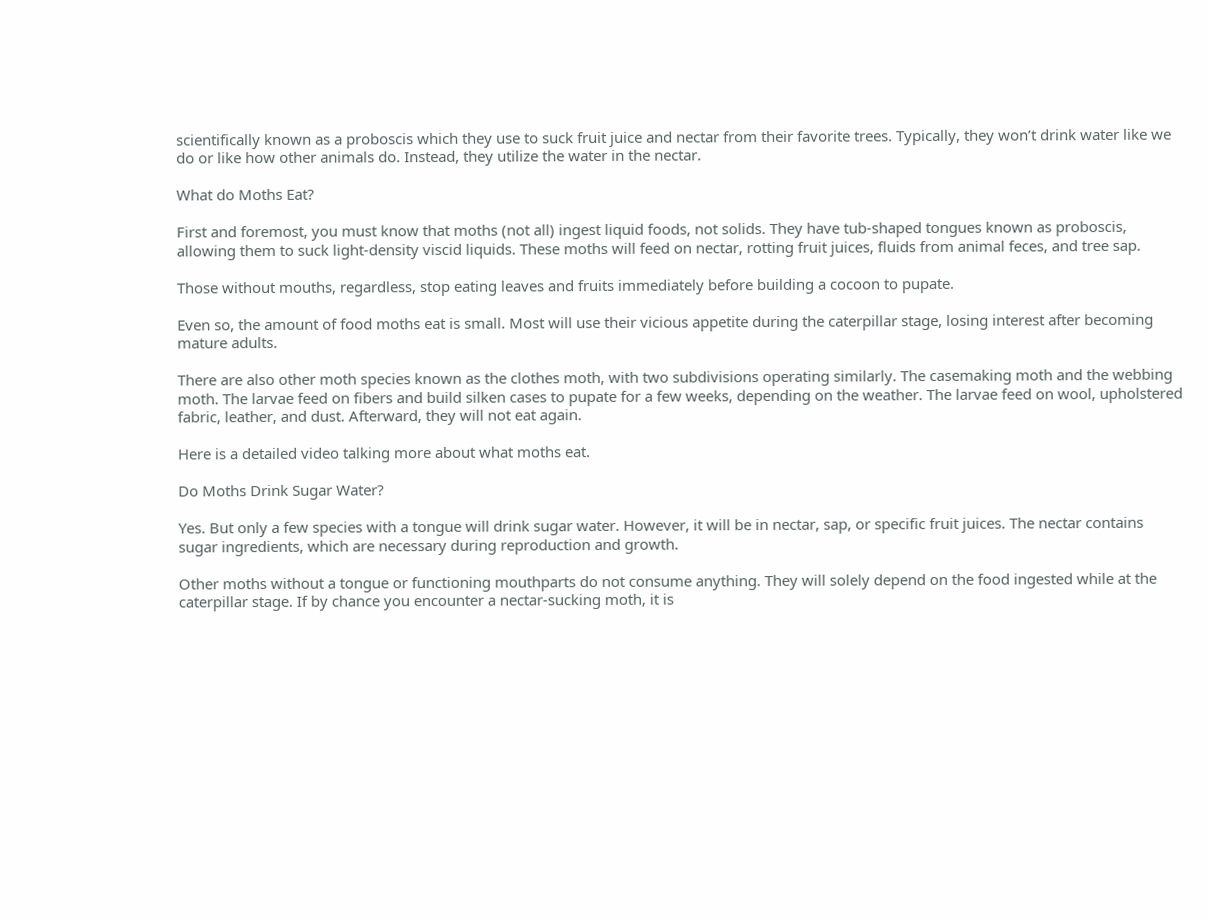scientifically known as a proboscis which they use to suck fruit juice and nectar from their favorite trees. Typically, they won’t drink water like we do or like how other animals do. Instead, they utilize the water in the nectar.

What do Moths Eat?

First and foremost, you must know that moths (not all) ingest liquid foods, not solids. They have tub-shaped tongues known as proboscis, allowing them to suck light-density viscid liquids. These moths will feed on nectar, rotting fruit juices, fluids from animal feces, and tree sap.

Those without mouths, regardless, stop eating leaves and fruits immediately before building a cocoon to pupate.

Even so, the amount of food moths eat is small. Most will use their vicious appetite during the caterpillar stage, losing interest after becoming mature adults.

There are also other moth species known as the clothes moth, with two subdivisions operating similarly. The casemaking moth and the webbing moth. The larvae feed on fibers and build silken cases to pupate for a few weeks, depending on the weather. The larvae feed on wool, upholstered fabric, leather, and dust. Afterward, they will not eat again.

Here is a detailed video talking more about what moths eat.

Do Moths Drink Sugar Water?

Yes. But only a few species with a tongue will drink sugar water. However, it will be in nectar, sap, or specific fruit juices. The nectar contains sugar ingredients, which are necessary during reproduction and growth.

Other moths without a tongue or functioning mouthparts do not consume anything. They will solely depend on the food ingested while at the caterpillar stage. If by chance you encounter a nectar-sucking moth, it is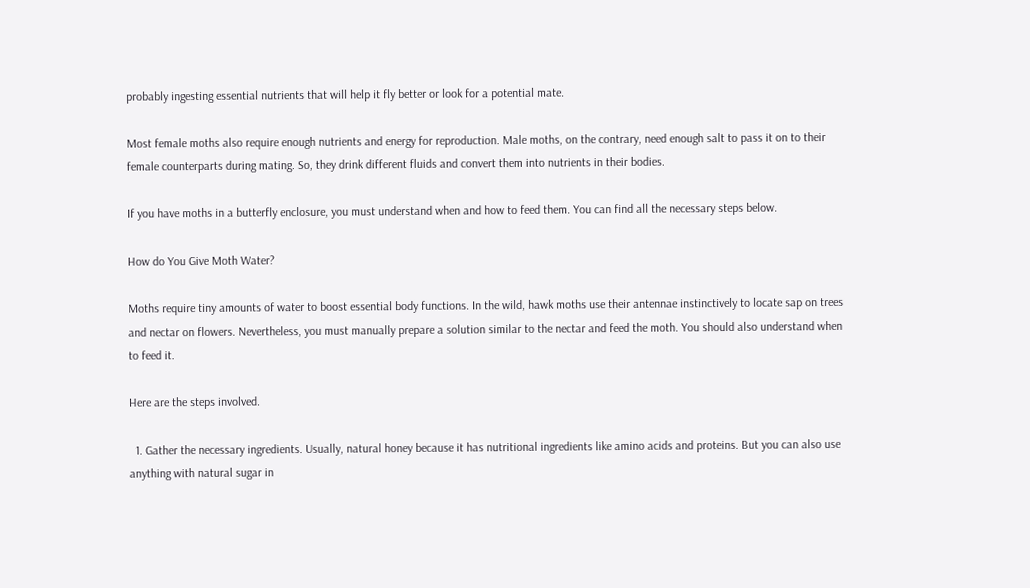probably ingesting essential nutrients that will help it fly better or look for a potential mate.

Most female moths also require enough nutrients and energy for reproduction. Male moths, on the contrary, need enough salt to pass it on to their female counterparts during mating. So, they drink different fluids and convert them into nutrients in their bodies.

If you have moths in a butterfly enclosure, you must understand when and how to feed them. You can find all the necessary steps below.

How do You Give Moth Water?

Moths require tiny amounts of water to boost essential body functions. In the wild, hawk moths use their antennae instinctively to locate sap on trees and nectar on flowers. Nevertheless, you must manually prepare a solution similar to the nectar and feed the moth. You should also understand when to feed it.

Here are the steps involved.

  1. Gather the necessary ingredients. Usually, natural honey because it has nutritional ingredients like amino acids and proteins. But you can also use anything with natural sugar in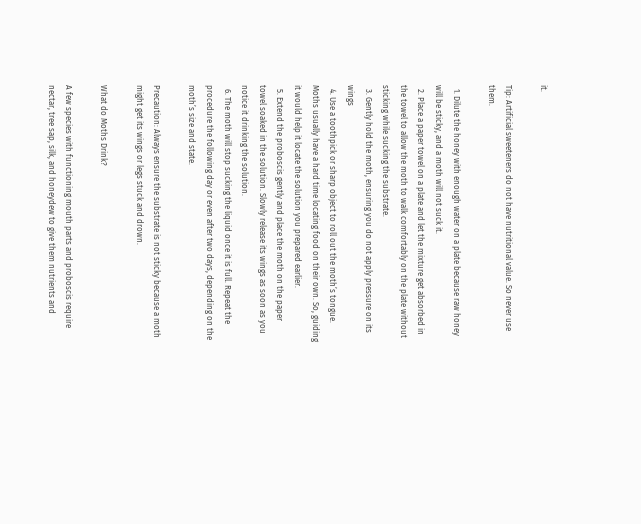it.

Tip: Artificial sweeteners do not have nutritional value. So never use them.

  1. Dilute the honey with enough water on a plate because raw honey will be sticky, and a moth will not suck it.
  2. Place a paper towel on a plate and let the mixture get absorbed in the towel to allow the moth to walk comfortably on the plate without sticking while sucking the substrate.
  3. Gently hold the moth, ensuring you do not apply pressure on its wings
  4. Use a toothpick or sharp object to roll out the moth’s tongue. Moths usually have a hard time locating food on their own. So, guiding it would help it locate the solution you prepared earlier.
  5. Extend the proboscis gently and place the moth on the paper towel soaked in the solution. Slowly release its wings as soon as you notice it drinking the solution.
  6. The moth will stop sucking the liquid once it is full. Repeat the procedure the following day or even after two days, depending on the moth’s size and state.

Precaution: Always ensure the substrate is not sticky because a moth might get its wings or legs stuck and drown.

What do Moths Drink?

A few species with functioning mouth parts and proboscis require nectar, tree sap, silk, and honeydew to give them nutrients and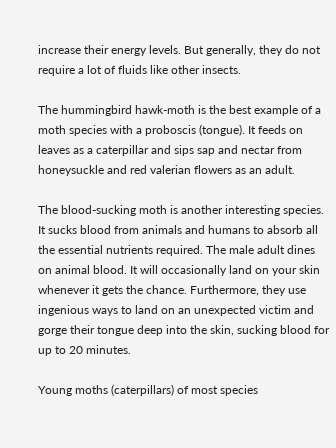increase their energy levels. But generally, they do not require a lot of fluids like other insects.

The hummingbird hawk-moth is the best example of a moth species with a proboscis (tongue). It feeds on leaves as a caterpillar and sips sap and nectar from honeysuckle and red valerian flowers as an adult.

The blood-sucking moth is another interesting species. It sucks blood from animals and humans to absorb all the essential nutrients required. The male adult dines on animal blood. It will occasionally land on your skin whenever it gets the chance. Furthermore, they use ingenious ways to land on an unexpected victim and gorge their tongue deep into the skin, sucking blood for up to 20 minutes.

Young moths (caterpillars) of most species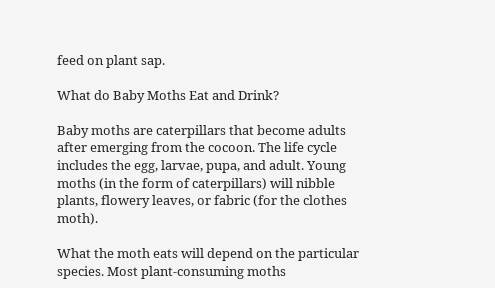feed on plant sap.

What do Baby Moths Eat and Drink?

Baby moths are caterpillars that become adults after emerging from the cocoon. The life cycle includes the egg, larvae, pupa, and adult. Young moths (in the form of caterpillars) will nibble plants, flowery leaves, or fabric (for the clothes moth).

What the moth eats will depend on the particular species. Most plant-consuming moths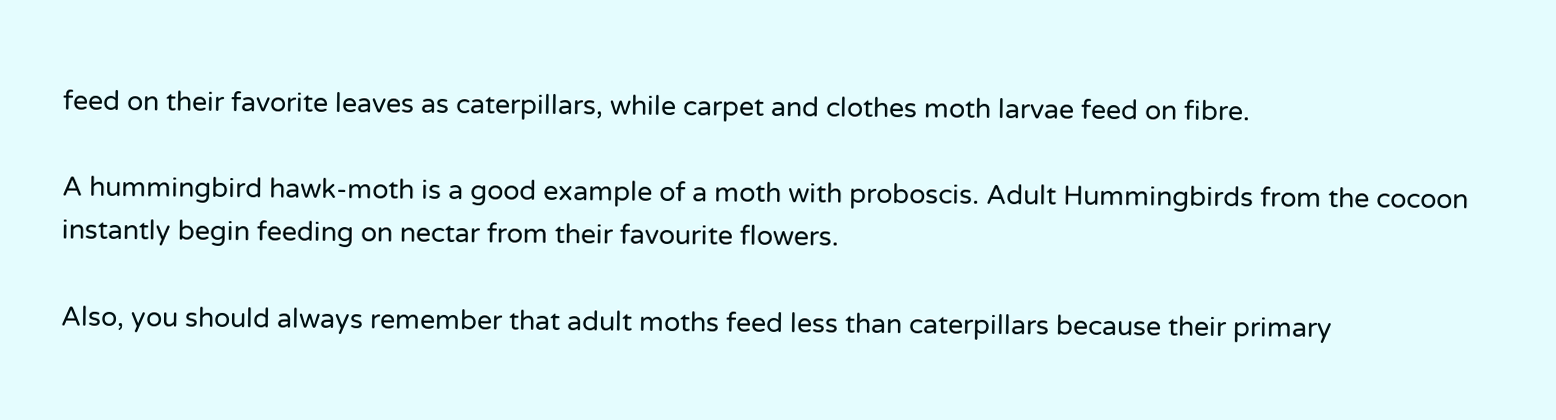feed on their favorite leaves as caterpillars, while carpet and clothes moth larvae feed on fibre.

A hummingbird hawk-moth is a good example of a moth with proboscis. Adult Hummingbirds from the cocoon instantly begin feeding on nectar from their favourite flowers.

Also, you should always remember that adult moths feed less than caterpillars because their primary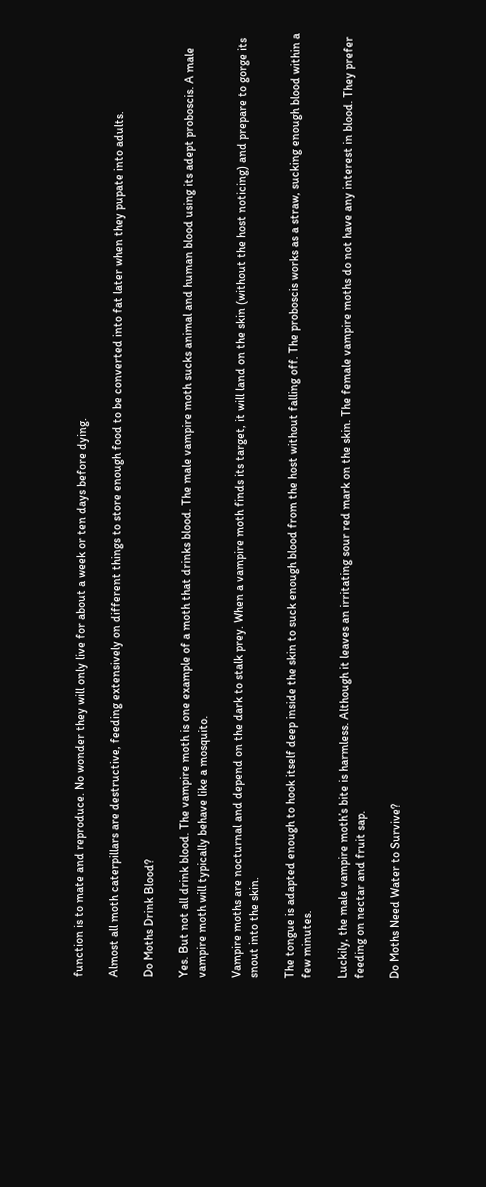function is to mate and reproduce. No wonder they will only live for about a week or ten days before dying.

Almost all moth caterpillars are destructive, feeding extensively on different things to store enough food to be converted into fat later when they pupate into adults.

Do Moths Drink Blood?

Yes. But not all drink blood. The vampire moth is one example of a moth that drinks blood. The male vampire moth sucks animal and human blood using its adept proboscis. A male vampire moth will typically behave like a mosquito.

Vampire moths are nocturnal and depend on the dark to stalk prey. When a vampire moth finds its target, it will land on the skin (without the host noticing) and prepare to gorge its snout into the skin.

The tongue is adapted enough to hook itself deep inside the skin to suck enough blood from the host without falling off. The proboscis works as a straw, sucking enough blood within a few minutes.

Luckily, the male vampire moth’s bite is harmless. Although it leaves an irritating sour red mark on the skin. The female vampire moths do not have any interest in blood. They prefer feeding on nectar and fruit sap.

Do Moths Need Water to Survive?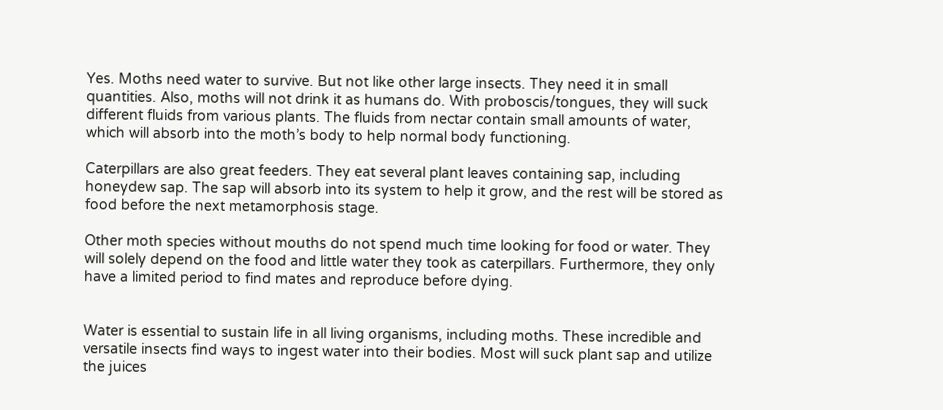Yes. Moths need water to survive. But not like other large insects. They need it in small quantities. Also, moths will not drink it as humans do. With proboscis/tongues, they will suck different fluids from various plants. The fluids from nectar contain small amounts of water, which will absorb into the moth’s body to help normal body functioning.

Caterpillars are also great feeders. They eat several plant leaves containing sap, including honeydew sap. The sap will absorb into its system to help it grow, and the rest will be stored as food before the next metamorphosis stage.

Other moth species without mouths do not spend much time looking for food or water. They will solely depend on the food and little water they took as caterpillars. Furthermore, they only have a limited period to find mates and reproduce before dying.


Water is essential to sustain life in all living organisms, including moths. These incredible and versatile insects find ways to ingest water into their bodies. Most will suck plant sap and utilize the juices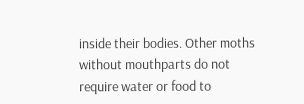inside their bodies. Other moths without mouthparts do not require water or food to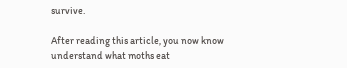survive.

After reading this article, you now know understand what moths eat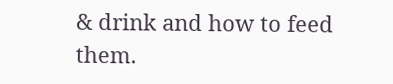& drink and how to feed them.